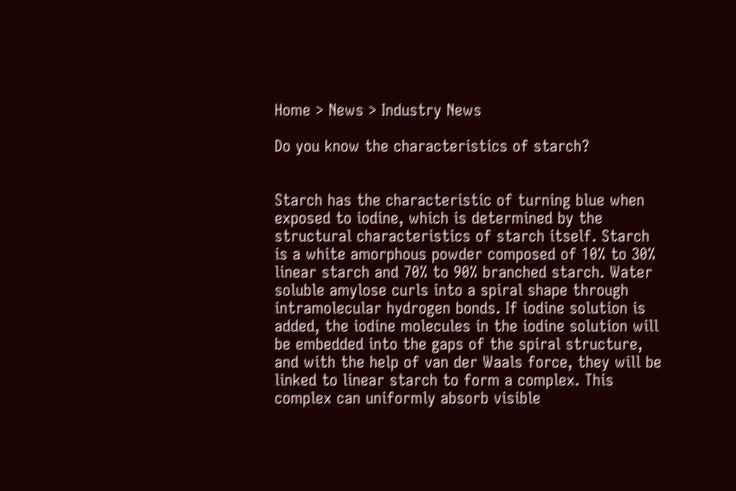Home > News > Industry News

Do you know the characteristics of starch?


Starch has the characteristic of turning blue when exposed to iodine, which is determined by the structural characteristics of starch itself. Starch is a white amorphous powder composed of 10% to 30% linear starch and 70% to 90% branched starch. Water soluble amylose curls into a spiral shape through intramolecular hydrogen bonds. If iodine solution is added, the iodine molecules in the iodine solution will be embedded into the gaps of the spiral structure, and with the help of van der Waals force, they will be linked to linear starch to form a complex. This complex can uniformly absorb visible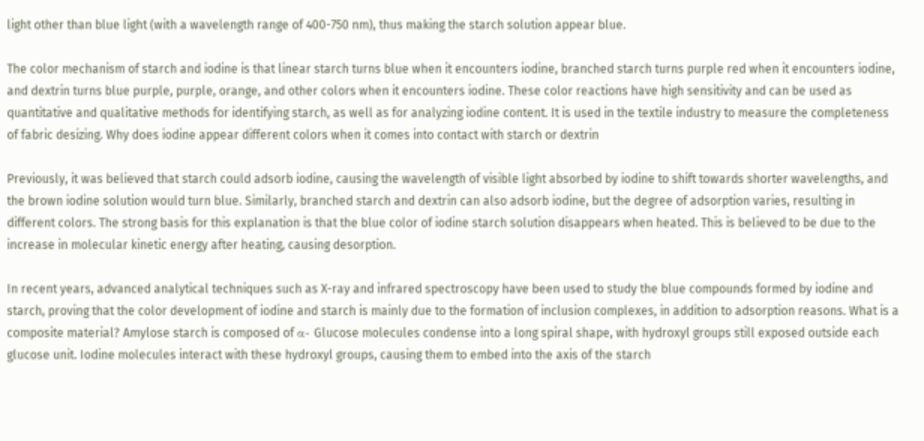light other than blue light (with a wavelength range of 400-750 nm), thus making the starch solution appear blue.

The color mechanism of starch and iodine is that linear starch turns blue when it encounters iodine, branched starch turns purple red when it encounters iodine, and dextrin turns blue purple, purple, orange, and other colors when it encounters iodine. These color reactions have high sensitivity and can be used as quantitative and qualitative methods for identifying starch, as well as for analyzing iodine content. It is used in the textile industry to measure the completeness of fabric desizing. Why does iodine appear different colors when it comes into contact with starch or dextrin

Previously, it was believed that starch could adsorb iodine, causing the wavelength of visible light absorbed by iodine to shift towards shorter wavelengths, and the brown iodine solution would turn blue. Similarly, branched starch and dextrin can also adsorb iodine, but the degree of adsorption varies, resulting in different colors. The strong basis for this explanation is that the blue color of iodine starch solution disappears when heated. This is believed to be due to the increase in molecular kinetic energy after heating, causing desorption.

In recent years, advanced analytical techniques such as X-ray and infrared spectroscopy have been used to study the blue compounds formed by iodine and starch, proving that the color development of iodine and starch is mainly due to the formation of inclusion complexes, in addition to adsorption reasons. What is a composite material? Amylose starch is composed of α- Glucose molecules condense into a long spiral shape, with hydroxyl groups still exposed outside each glucose unit. Iodine molecules interact with these hydroxyl groups, causing them to embed into the axis of the starch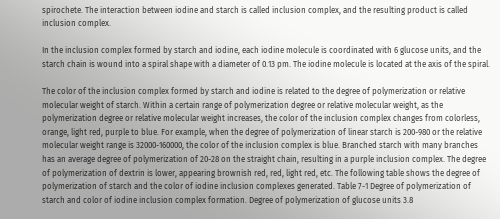spirochete. The interaction between iodine and starch is called inclusion complex, and the resulting product is called inclusion complex.

In the inclusion complex formed by starch and iodine, each iodine molecule is coordinated with 6 glucose units, and the starch chain is wound into a spiral shape with a diameter of 0.13 pm. The iodine molecule is located at the axis of the spiral.

The color of the inclusion complex formed by starch and iodine is related to the degree of polymerization or relative molecular weight of starch. Within a certain range of polymerization degree or relative molecular weight, as the polymerization degree or relative molecular weight increases, the color of the inclusion complex changes from colorless, orange, light red, purple to blue. For example, when the degree of polymerization of linear starch is 200-980 or the relative molecular weight range is 32000-160000, the color of the inclusion complex is blue. Branched starch with many branches has an average degree of polymerization of 20-28 on the straight chain, resulting in a purple inclusion complex. The degree of polymerization of dextrin is lower, appearing brownish red, red, light red, etc. The following table shows the degree of polymerization of starch and the color of iodine inclusion complexes generated. Table 7-1 Degree of polymerization of starch and color of iodine inclusion complex formation. Degree of polymerization of glucose units 3.8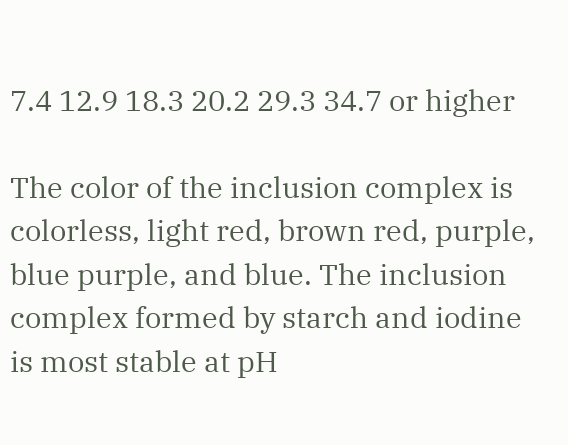7.4 12.9 18.3 20.2 29.3 34.7 or higher

The color of the inclusion complex is colorless, light red, brown red, purple, blue purple, and blue. The inclusion complex formed by starch and iodine is most stable at pH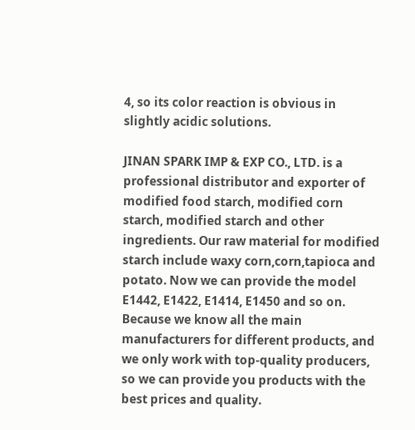4, so its color reaction is obvious in slightly acidic solutions.

JINAN SPARK IMP & EXP CO., LTD. is a professional distributor and exporter of modified food starch, modified corn starch, modified starch and other ingredients. Our raw material for modified starch include waxy corn,corn,tapioca and potato. Now we can provide the model E1442, E1422, E1414, E1450 and so on. Because we know all the main manufacturers for different products, and we only work with top-quality producers, so we can provide you products with the best prices and quality.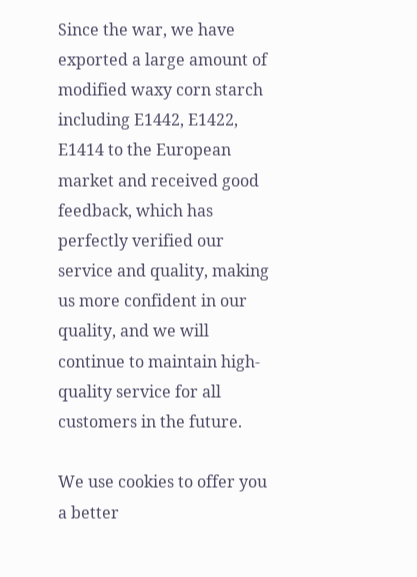Since the war, we have exported a large amount of modified waxy corn starch including E1442, E1422, E1414 to the European market and received good feedback, which has perfectly verified our service and quality, making us more confident in our quality, and we will continue to maintain high-quality service for all customers in the future.

We use cookies to offer you a better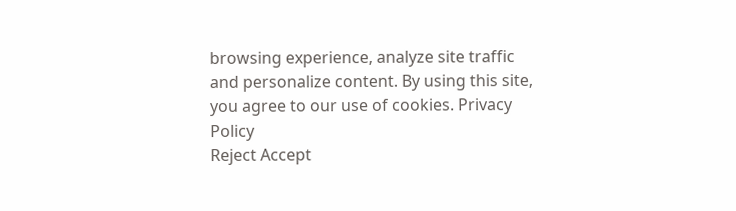browsing experience, analyze site traffic and personalize content. By using this site, you agree to our use of cookies. Privacy Policy
Reject Accept